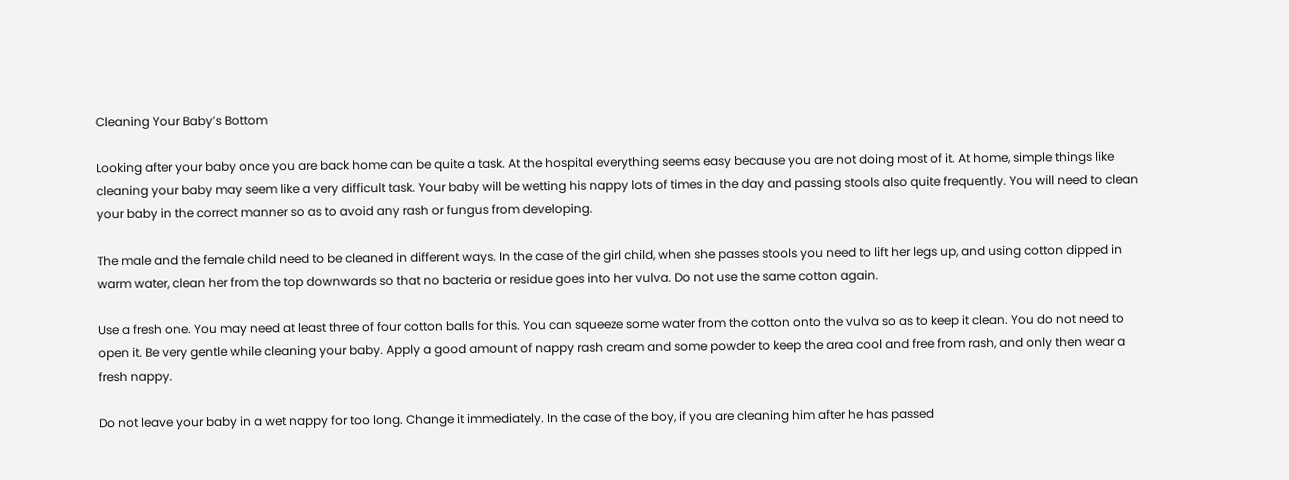Cleaning Your Baby’s Bottom

Looking after your baby once you are back home can be quite a task. At the hospital everything seems easy because you are not doing most of it. At home, simple things like cleaning your baby may seem like a very difficult task. Your baby will be wetting his nappy lots of times in the day and passing stools also quite frequently. You will need to clean your baby in the correct manner so as to avoid any rash or fungus from developing.

The male and the female child need to be cleaned in different ways. In the case of the girl child, when she passes stools you need to lift her legs up, and using cotton dipped in warm water, clean her from the top downwards so that no bacteria or residue goes into her vulva. Do not use the same cotton again.

Use a fresh one. You may need at least three of four cotton balls for this. You can squeeze some water from the cotton onto the vulva so as to keep it clean. You do not need to open it. Be very gentle while cleaning your baby. Apply a good amount of nappy rash cream and some powder to keep the area cool and free from rash, and only then wear a fresh nappy.

Do not leave your baby in a wet nappy for too long. Change it immediately. In the case of the boy, if you are cleaning him after he has passed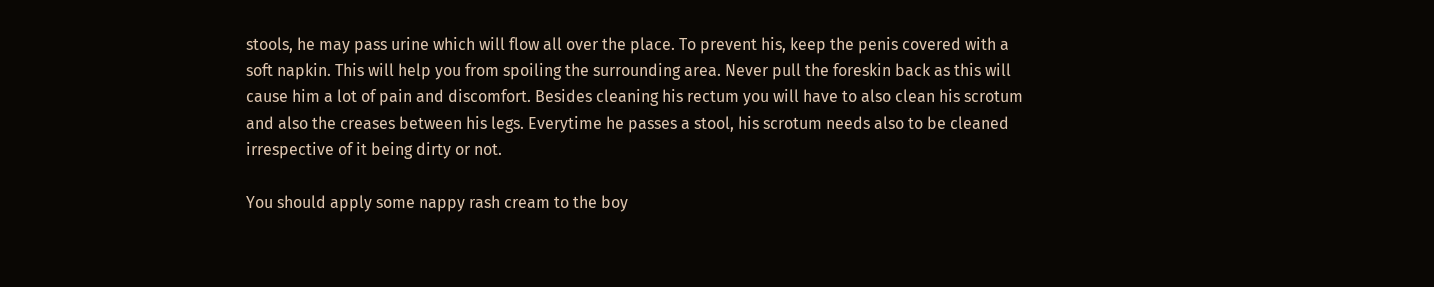stools, he may pass urine which will flow all over the place. To prevent his, keep the penis covered with a soft napkin. This will help you from spoiling the surrounding area. Never pull the foreskin back as this will cause him a lot of pain and discomfort. Besides cleaning his rectum you will have to also clean his scrotum and also the creases between his legs. Everytime he passes a stool, his scrotum needs also to be cleaned irrespective of it being dirty or not.

You should apply some nappy rash cream to the boy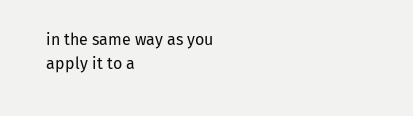in the same way as you apply it to a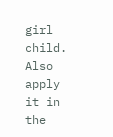girl child. Also apply it in the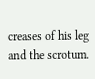creases of his leg and the scrotum.